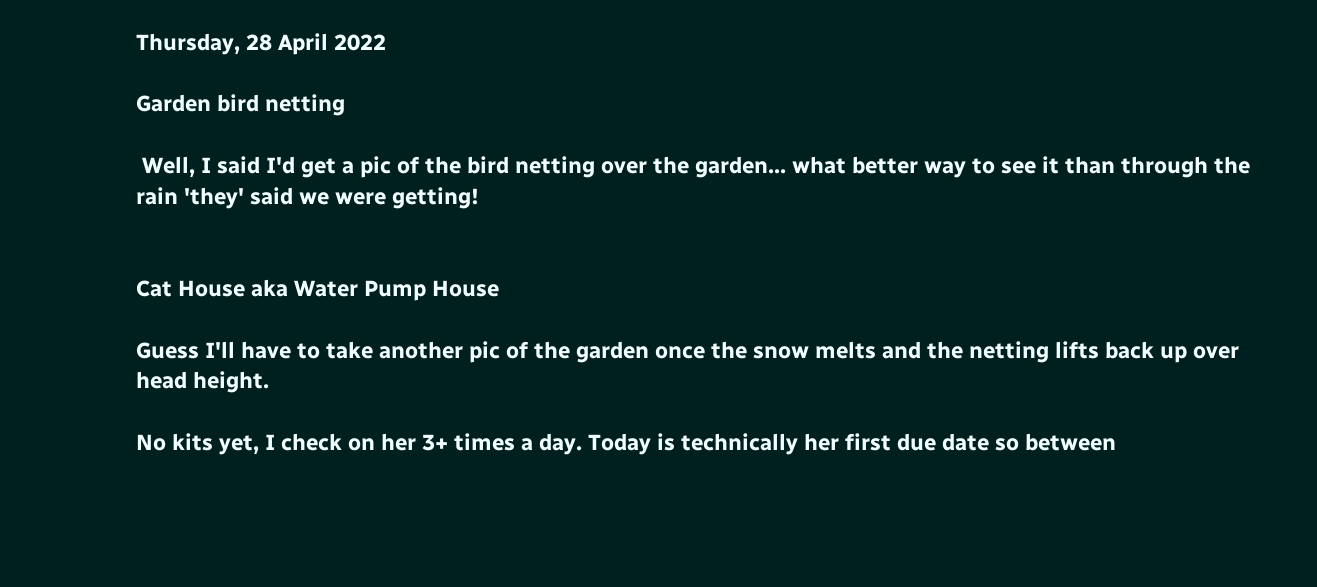Thursday, 28 April 2022

Garden bird netting

 Well, I said I'd get a pic of the bird netting over the garden... what better way to see it than through the rain 'they' said we were getting!


Cat House aka Water Pump House

Guess I'll have to take another pic of the garden once the snow melts and the netting lifts back up over head height.

No kits yet, I check on her 3+ times a day. Today is technically her first due date so between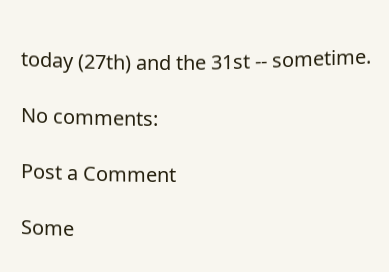today (27th) and the 31st -- sometime.

No comments:

Post a Comment

Some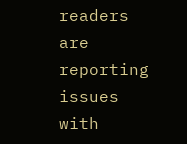readers are reporting issues with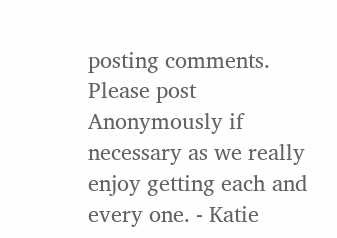posting comments. Please post Anonymously if necessary as we really enjoy getting each and every one. - Katie